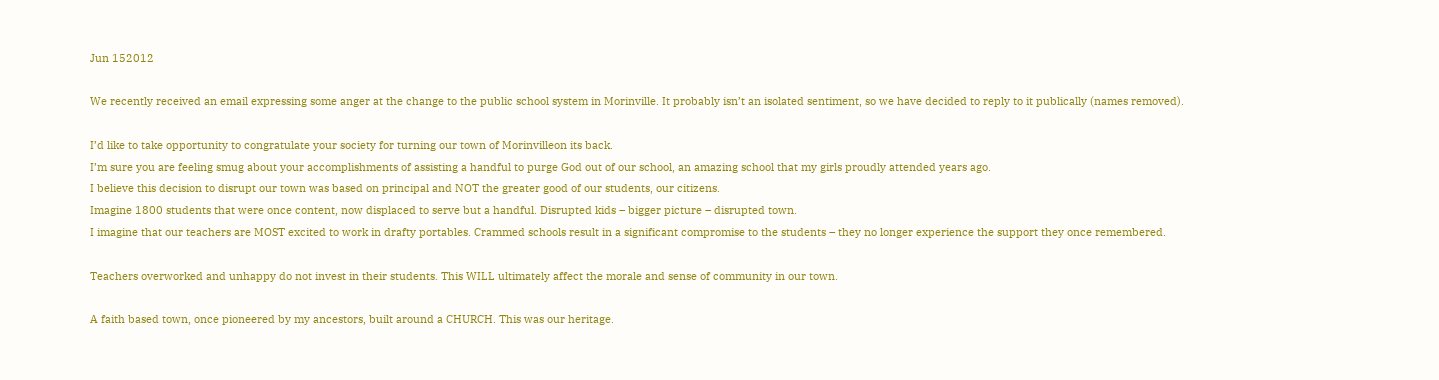Jun 152012

We recently received an email expressing some anger at the change to the public school system in Morinville. It probably isn’t an isolated sentiment, so we have decided to reply to it publically (names removed).

I’d like to take opportunity to congratulate your society for turning our town of Morinvilleon its back.
I’m sure you are feeling smug about your accomplishments of assisting a handful to purge God out of our school, an amazing school that my girls proudly attended years ago.
I believe this decision to disrupt our town was based on principal and NOT the greater good of our students, our citizens.
Imagine 1800 students that were once content, now displaced to serve but a handful. Disrupted kids – bigger picture – disrupted town.
I imagine that our teachers are MOST excited to work in drafty portables. Crammed schools result in a significant compromise to the students – they no longer experience the support they once remembered.

Teachers overworked and unhappy do not invest in their students. This WILL ultimately affect the morale and sense of community in our town.

A faith based town, once pioneered by my ancestors, built around a CHURCH. This was our heritage.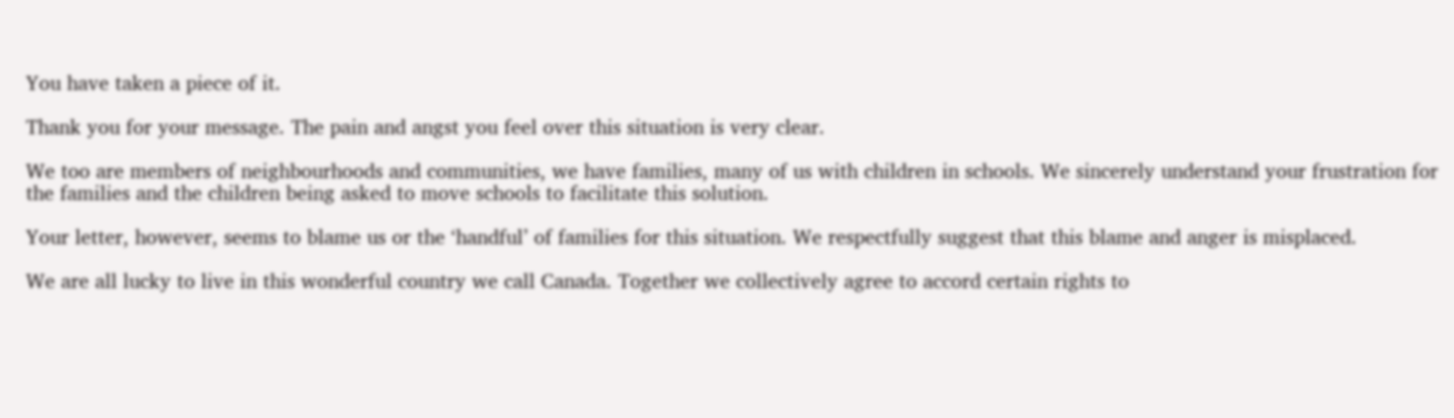You have taken a piece of it.

Thank you for your message. The pain and angst you feel over this situation is very clear.

We too are members of neighbourhoods and communities, we have families, many of us with children in schools. We sincerely understand your frustration for the families and the children being asked to move schools to facilitate this solution.

Your letter, however, seems to blame us or the ‘handful’ of families for this situation. We respectfully suggest that this blame and anger is misplaced.

We are all lucky to live in this wonderful country we call Canada. Together we collectively agree to accord certain rights to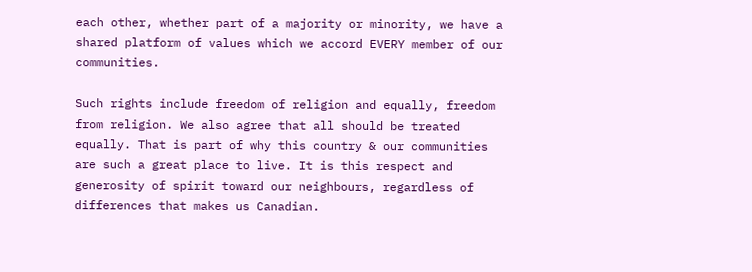each other, whether part of a majority or minority, we have a shared platform of values which we accord EVERY member of our communities.

Such rights include freedom of religion and equally, freedom from religion. We also agree that all should be treated equally. That is part of why this country & our communities are such a great place to live. It is this respect and generosity of spirit toward our neighbours, regardless of differences that makes us Canadian.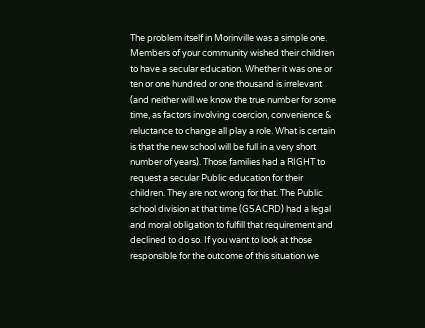The problem itself in Morinville was a simple one. Members of your community wished their children to have a secular education. Whether it was one or ten or one hundred or one thousand is irrelevant (and neither will we know the true number for some time, as factors involving coercion, convenience & reluctance to change all play a role. What is certain is that the new school will be full in a very short number of years). Those families had a RIGHT to request a secular Public education for their children. They are not wrong for that. The Public school division at that time (GSACRD) had a legal and moral obligation to fulfill that requirement and declined to do so. If you want to look at those responsible for the outcome of this situation we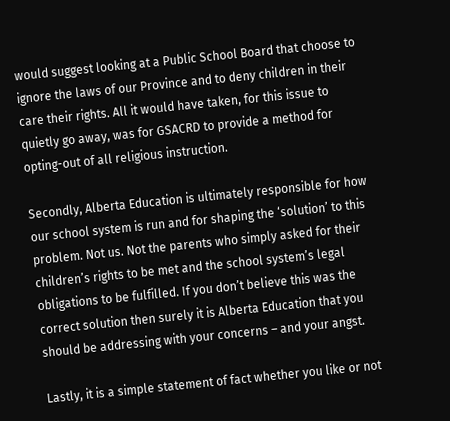would suggest looking at a Public School Board that choose to ignore the laws of our Province and to deny children in their care their rights. All it would have taken, for this issue to quietly go away, was for GSACRD to provide a method for opting-out of all religious instruction.

Secondly, Alberta Education is ultimately responsible for how our school system is run and for shaping the ‘solution’ to this problem. Not us. Not the parents who simply asked for their children’s rights to be met and the school system’s legal obligations to be fulfilled. If you don’t believe this was the correct solution then surely it is Alberta Education that you should be addressing with your concerns – and your angst.

Lastly, it is a simple statement of fact whether you like or not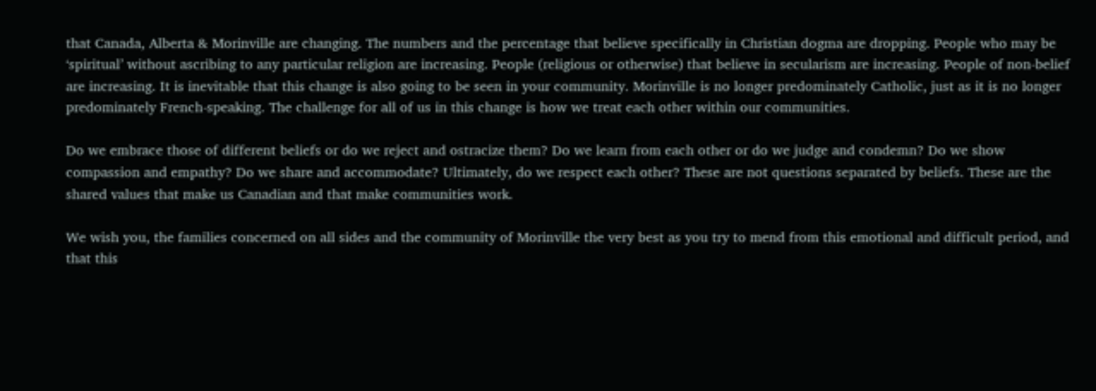that Canada, Alberta & Morinville are changing. The numbers and the percentage that believe specifically in Christian dogma are dropping. People who may be ‘spiritual’ without ascribing to any particular religion are increasing. People (religious or otherwise) that believe in secularism are increasing. People of non-belief are increasing. It is inevitable that this change is also going to be seen in your community. Morinville is no longer predominately Catholic, just as it is no longer predominately French-speaking. The challenge for all of us in this change is how we treat each other within our communities.

Do we embrace those of different beliefs or do we reject and ostracize them? Do we learn from each other or do we judge and condemn? Do we show compassion and empathy? Do we share and accommodate? Ultimately, do we respect each other? These are not questions separated by beliefs. These are the shared values that make us Canadian and that make communities work.

We wish you, the families concerned on all sides and the community of Morinville the very best as you try to mend from this emotional and difficult period, and that this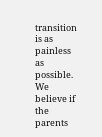transition is as painless as possible. We believe if the parents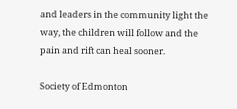and leaders in the community light the way, the children will follow and the pain and rift can heal sooner.

Society of Edmonton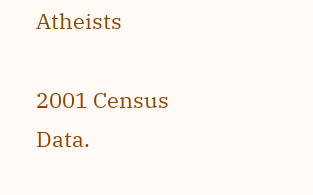Atheists

2001 Census Data.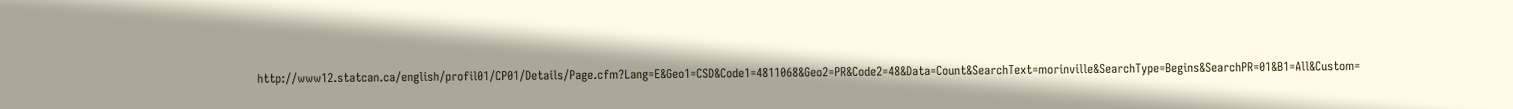http://www12.statcan.ca/english/profil01/CP01/Details/Page.cfm?Lang=E&Geo1=CSD&Code1=4811068&Geo2=PR&Code2=48&Data=Count&SearchText=morinville&SearchType=Begins&SearchPR=01&B1=All&Custom=